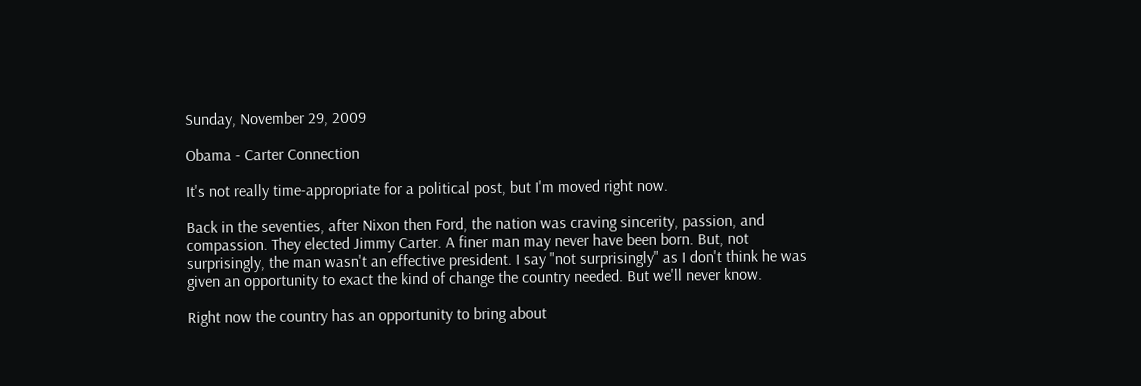Sunday, November 29, 2009

Obama - Carter Connection

It's not really time-appropriate for a political post, but I'm moved right now.

Back in the seventies, after Nixon then Ford, the nation was craving sincerity, passion, and compassion. They elected Jimmy Carter. A finer man may never have been born. But, not surprisingly, the man wasn't an effective president. I say "not surprisingly" as I don't think he was given an opportunity to exact the kind of change the country needed. But we'll never know.

Right now the country has an opportunity to bring about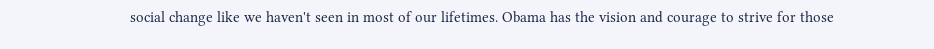social change like we haven't seen in most of our lifetimes. Obama has the vision and courage to strive for those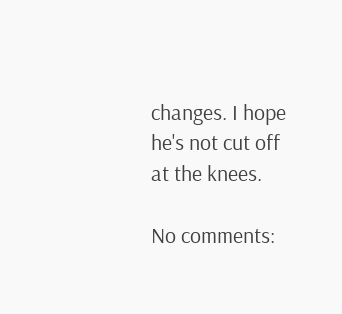changes. I hope he's not cut off at the knees.

No comments: